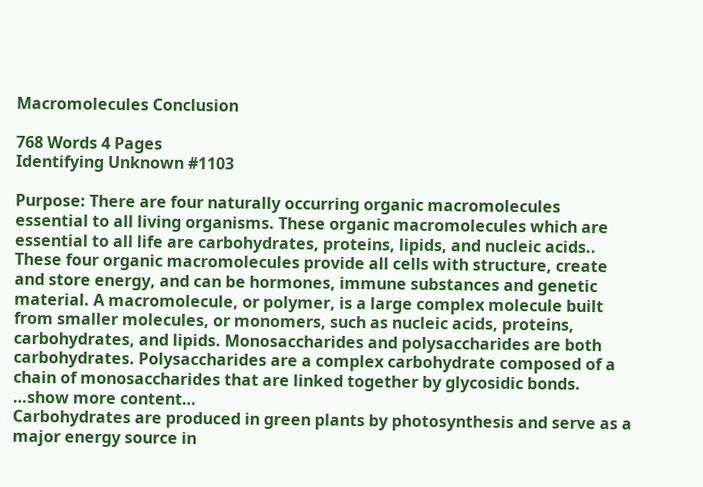Macromolecules Conclusion

768 Words 4 Pages
Identifying Unknown #1103

Purpose: There are four naturally occurring organic macromolecules essential to all living organisms. These organic macromolecules which are essential to all life are carbohydrates, proteins, lipids, and nucleic acids.. These four organic macromolecules provide all cells with structure, create and store energy, and can be hormones, immune substances and genetic material. A macromolecule, or polymer, is a large complex molecule built from smaller molecules, or monomers, such as nucleic acids, proteins, carbohydrates, and lipids. Monosaccharides and polysaccharides are both carbohydrates. Polysaccharides are a complex carbohydrate composed of a chain of monosaccharides that are linked together by glycosidic bonds.
…show more content…
Carbohydrates are produced in green plants by photosynthesis and serve as a major energy source in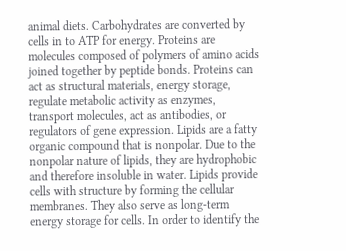animal diets. Carbohydrates are converted by cells in to ATP for energy. Proteins are molecules composed of polymers of amino acids joined together by peptide bonds. Proteins can act as structural materials, energy storage, regulate metabolic activity as enzymes, transport molecules, act as antibodies, or regulators of gene expression. Lipids are a fatty organic compound that is nonpolar. Due to the nonpolar nature of lipids, they are hydrophobic and therefore insoluble in water. Lipids provide cells with structure by forming the cellular membranes. They also serve as long-term energy storage for cells. In order to identify the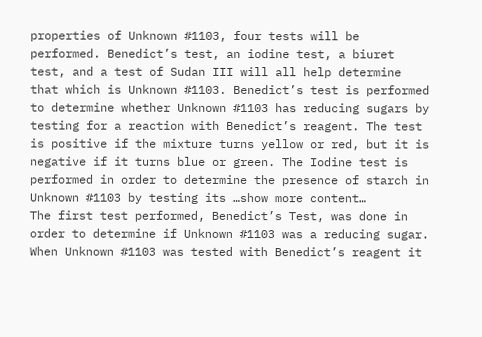properties of Unknown #1103, four tests will be performed. Benedict’s test, an iodine test, a biuret test, and a test of Sudan III will all help determine that which is Unknown #1103. Benedict’s test is performed to determine whether Unknown #1103 has reducing sugars by testing for a reaction with Benedict’s reagent. The test is positive if the mixture turns yellow or red, but it is negative if it turns blue or green. The Iodine test is performed in order to determine the presence of starch in Unknown #1103 by testing its …show more content…
The first test performed, Benedict’s Test, was done in order to determine if Unknown #1103 was a reducing sugar. When Unknown #1103 was tested with Benedict’s reagent it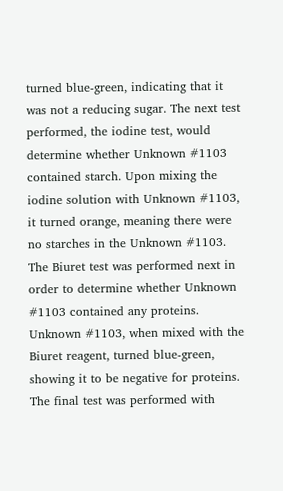turned blue-green, indicating that it was not a reducing sugar. The next test performed, the iodine test, would determine whether Unknown #1103 contained starch. Upon mixing the iodine solution with Unknown #1103, it turned orange, meaning there were no starches in the Unknown #1103. The Biuret test was performed next in order to determine whether Unknown #1103 contained any proteins. Unknown #1103, when mixed with the Biuret reagent, turned blue-green, showing it to be negative for proteins. The final test was performed with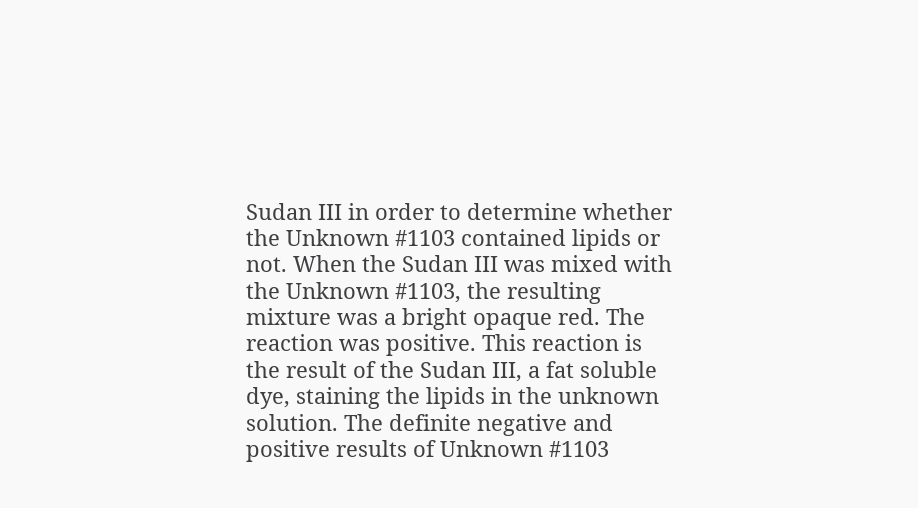Sudan III in order to determine whether the Unknown #1103 contained lipids or not. When the Sudan III was mixed with the Unknown #1103, the resulting mixture was a bright opaque red. The reaction was positive. This reaction is the result of the Sudan III, a fat soluble dye, staining the lipids in the unknown solution. The definite negative and positive results of Unknown #1103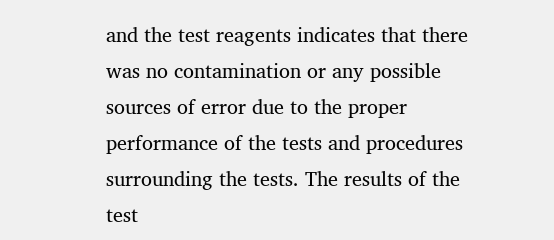and the test reagents indicates that there was no contamination or any possible sources of error due to the proper performance of the tests and procedures surrounding the tests. The results of the test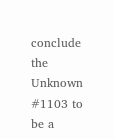conclude the Unknown #1103 to be a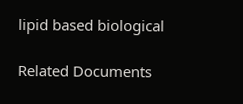lipid based biological

Related Documents